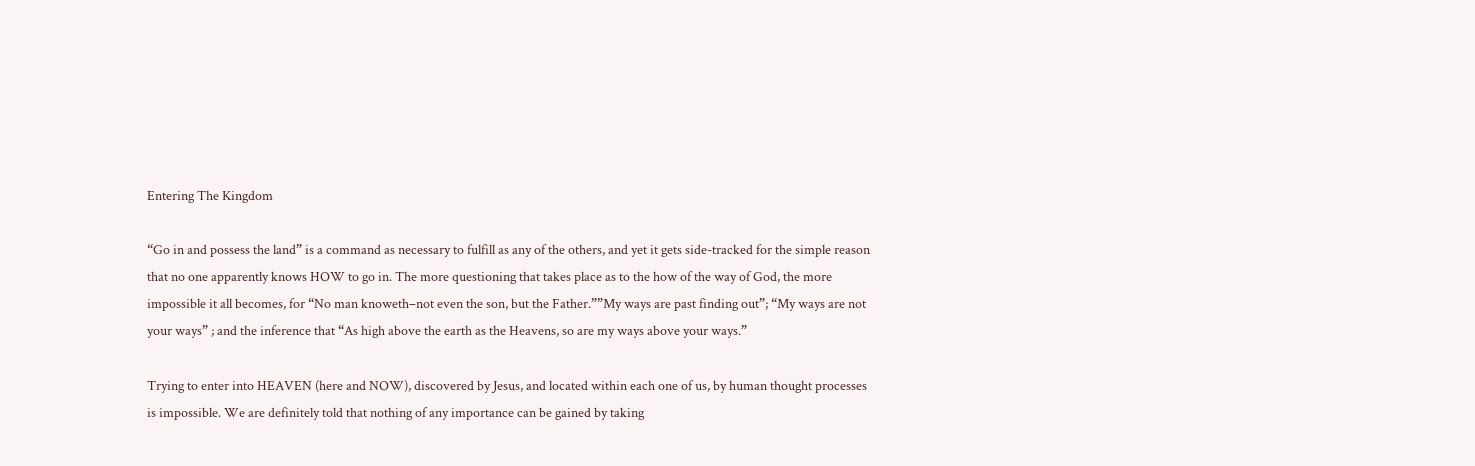Entering The Kingdom

“Go in and possess the land” is a command as necessary to fulfill as any of the others, and yet it gets side-tracked for the simple reason that no one apparently knows HOW to go in. The more questioning that takes place as to the how of the way of God, the more impossible it all becomes, for “No man knoweth–not even the son, but the Father.””My ways are past finding out”; “My ways are not your ways” ; and the inference that “As high above the earth as the Heavens, so are my ways above your ways.”

Trying to enter into HEAVEN (here and NOW), discovered by Jesus, and located within each one of us, by human thought processes is impossible. We are definitely told that nothing of any importance can be gained by taking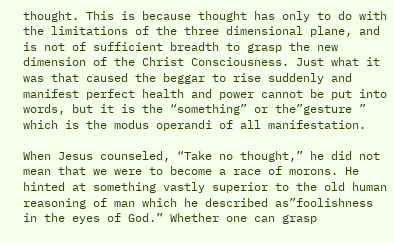thought. This is because thought has only to do with the limitations of the three dimensional plane, and is not of sufficient breadth to grasp the new dimension of the Christ Consciousness. Just what it was that caused the beggar to rise suddenly and manifest perfect health and power cannot be put into words, but it is the “something” or the”gesture ” which is the modus operandi of all manifestation.

When Jesus counseled, “Take no thought,” he did not mean that we were to become a race of morons. He hinted at something vastly superior to the old human reasoning of man which he described as”foolishness in the eyes of God.” Whether one can grasp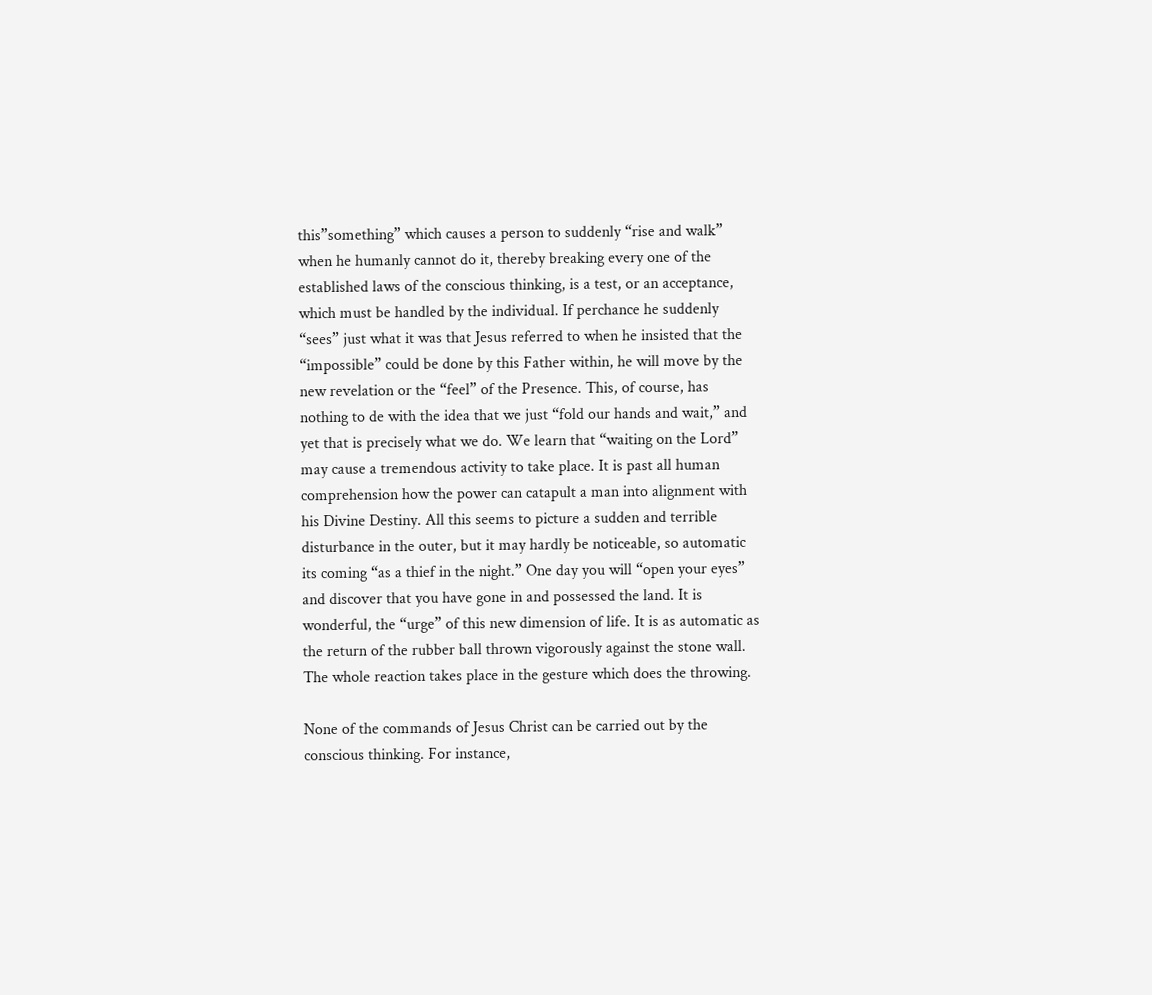this”something” which causes a person to suddenly “rise and walk” when he humanly cannot do it, thereby breaking every one of the established laws of the conscious thinking, is a test, or an acceptance, which must be handled by the individual. If perchance he suddenly “sees” just what it was that Jesus referred to when he insisted that the “impossible” could be done by this Father within, he will move by the new revelation or the “feel” of the Presence. This, of course, has nothing to de with the idea that we just “fold our hands and wait,” and yet that is precisely what we do. We learn that “waiting on the Lord” may cause a tremendous activity to take place. It is past all human comprehension how the power can catapult a man into alignment with his Divine Destiny. All this seems to picture a sudden and terrible disturbance in the outer, but it may hardly be noticeable, so automatic its coming “as a thief in the night.” One day you will “open your eyes” and discover that you have gone in and possessed the land. It is wonderful, the “urge” of this new dimension of life. It is as automatic as the return of the rubber ball thrown vigorously against the stone wall. The whole reaction takes place in the gesture which does the throwing.

None of the commands of Jesus Christ can be carried out by the conscious thinking. For instance,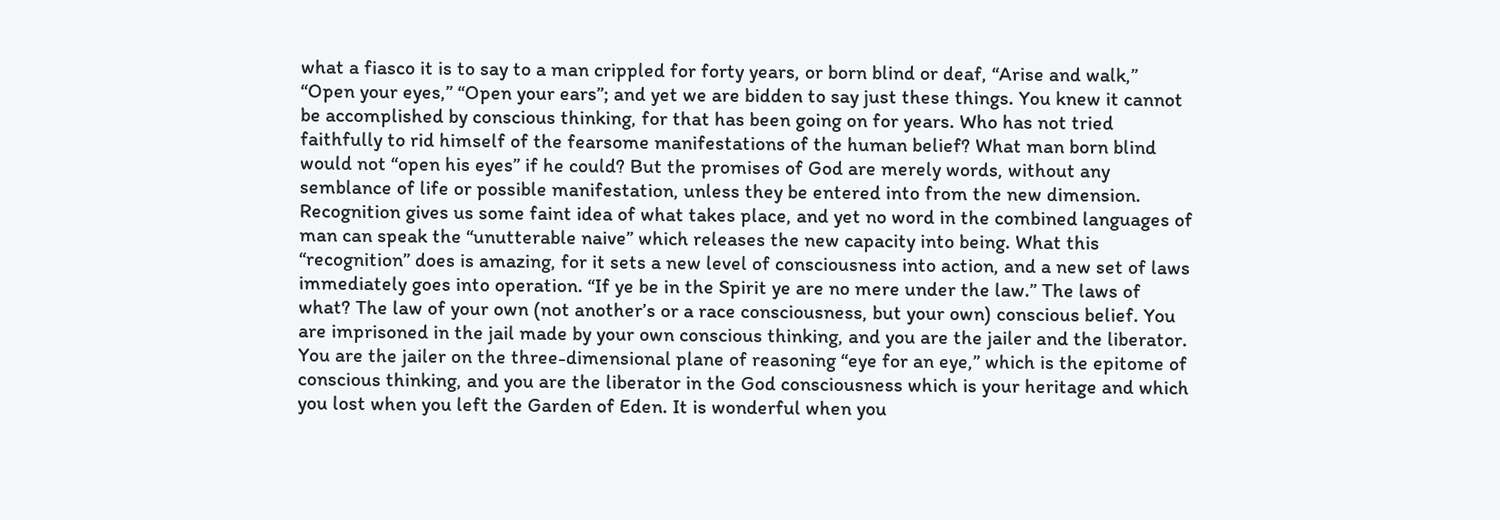what a fiasco it is to say to a man crippled for forty years, or born blind or deaf, “Arise and walk,” “Open your eyes,” “Open your ears”; and yet we are bidden to say just these things. You knew it cannot be accomplished by conscious thinking, for that has been going on for years. Who has not tried faithfully to rid himself of the fearsome manifestations of the human belief? What man born blind would not “open his eyes” if he could? But the promises of God are merely words, without any semblance of life or possible manifestation, unless they be entered into from the new dimension. Recognition gives us some faint idea of what takes place, and yet no word in the combined languages of man can speak the “unutterable naive” which releases the new capacity into being. What this “recognition” does is amazing, for it sets a new level of consciousness into action, and a new set of laws immediately goes into operation. “If ye be in the Spirit ye are no mere under the law.” The laws of what? The law of your own (not another’s or a race consciousness, but your own) conscious belief. You are imprisoned in the jail made by your own conscious thinking, and you are the jailer and the liberator. You are the jailer on the three-dimensional plane of reasoning “eye for an eye,” which is the epitome of conscious thinking, and you are the liberator in the God consciousness which is your heritage and which you lost when you left the Garden of Eden. It is wonderful when you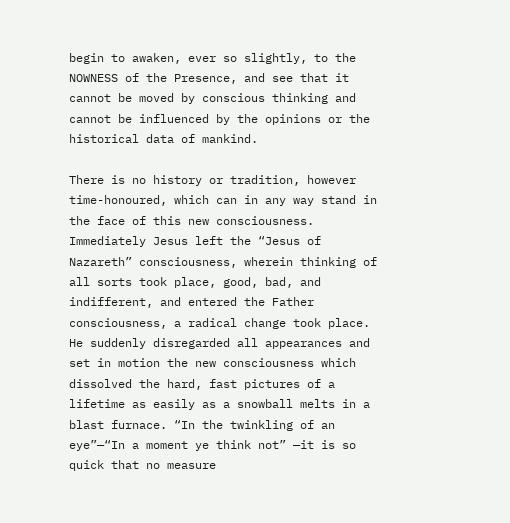begin to awaken, ever so slightly, to the NOWNESS of the Presence, and see that it cannot be moved by conscious thinking and cannot be influenced by the opinions or the historical data of mankind.

There is no history or tradition, however time-honoured, which can in any way stand in the face of this new consciousness. Immediately Jesus left the “Jesus of Nazareth” consciousness, wherein thinking of all sorts took place, good, bad, and indifferent, and entered the Father consciousness, a radical change took place. He suddenly disregarded all appearances and set in motion the new consciousness which dissolved the hard, fast pictures of a lifetime as easily as a snowball melts in a blast furnace. “In the twinkling of an eye”—“In a moment ye think not” —it is so quick that no measure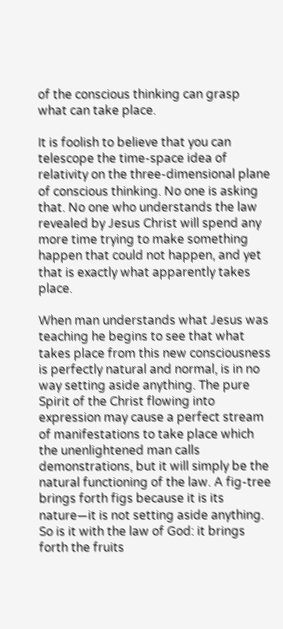of the conscious thinking can grasp what can take place.

It is foolish to believe that you can telescope the time-space idea of relativity on the three-dimensional plane of conscious thinking. No one is asking that. No one who understands the law revealed by Jesus Christ will spend any more time trying to make something happen that could not happen, and yet that is exactly what apparently takes place.

When man understands what Jesus was teaching he begins to see that what takes place from this new consciousness is perfectly natural and normal, is in no way setting aside anything. The pure Spirit of the Christ flowing into expression may cause a perfect stream of manifestations to take place which the unenlightened man calls demonstrations, but it will simply be the natural functioning of the law. A fig-tree brings forth figs because it is its nature—it is not setting aside anything. So is it with the law of God: it brings forth the fruits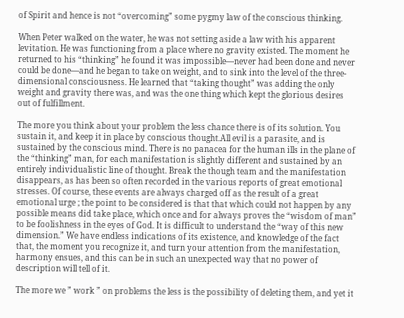of Spirit and hence is not “overcoming” some pygmy law of the conscious thinking.

When Peter walked on the water, he was not setting aside a law with his apparent levitation. He was functioning from a place where no gravity existed. The moment he returned to his “thinking” he found it was impossible—never had been done and never could be done—and he began to take on weight, and to sink into the level of the three-dimensional consciousness. He learned that “taking thought” was adding the only weight and gravity there was, and was the one thing which kept the glorious desires out of fulfillment.

The more you think about your problem the less chance there is of its solution. You sustain it, and keep it in place by conscious thought.All evil is a parasite, and is sustained by the conscious mind. There is no panacea for the human ills in the plane of the “thinking” man, for each manifestation is slightly different and sustained by an entirely individualistic line of thought. Break the though team and the manifestation disappears, as has been so often recorded in the various reports of great emotional stresses. Of course, these events are always charged off as the result of a great emotional urge ; the point to be considered is that that which could not happen by any possible means did take place, which once and for always proves the “wisdom of man” to be foolishness in the eyes of God. It is difficult to understand the “way of this new dimension.” We have endless indications of its existence, and knowledge of the fact that, the moment you recognize it, and turn your attention from the manifestation, harmony ensues, and this can be in such an unexpected way that no power of description will tell of it.

The more we ” work ” on problems the less is the possibility of deleting them, and yet it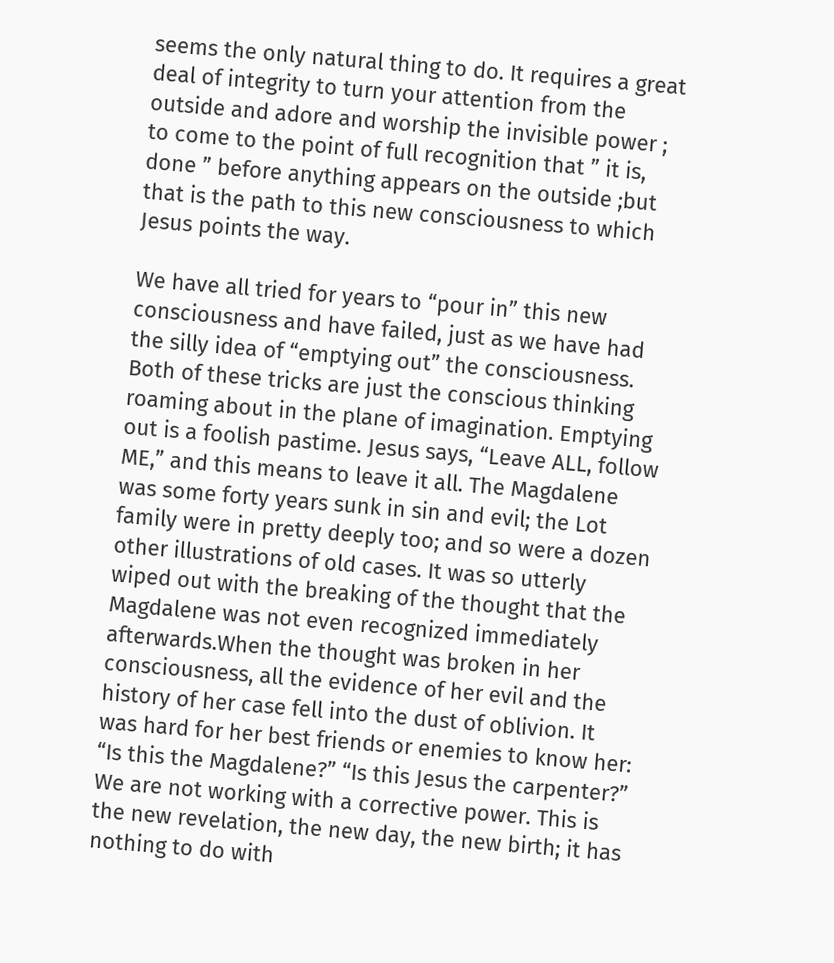seems the only natural thing to do. It requires a great deal of integrity to turn your attention from the outside and adore and worship the invisible power ; to come to the point of full recognition that ” it is, done ” before anything appears on the outside ;but that is the path to this new consciousness to which Jesus points the way.

We have all tried for years to “pour in” this new consciousness and have failed, just as we have had the silly idea of “emptying out” the consciousness. Both of these tricks are just the conscious thinking roaming about in the plane of imagination. Emptying out is a foolish pastime. Jesus says, “Leave ALL, follow ME,” and this means to leave it all. The Magdalene was some forty years sunk in sin and evil; the Lot family were in pretty deeply too; and so were a dozen other illustrations of old cases. It was so utterly wiped out with the breaking of the thought that the Magdalene was not even recognized immediately afterwards.When the thought was broken in her consciousness, all the evidence of her evil and the history of her case fell into the dust of oblivion. It was hard for her best friends or enemies to know her: “Is this the Magdalene?” “Is this Jesus the carpenter?” We are not working with a corrective power. This is the new revelation, the new day, the new birth; it has nothing to do with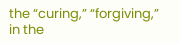the “curing,” “forgiving,” in the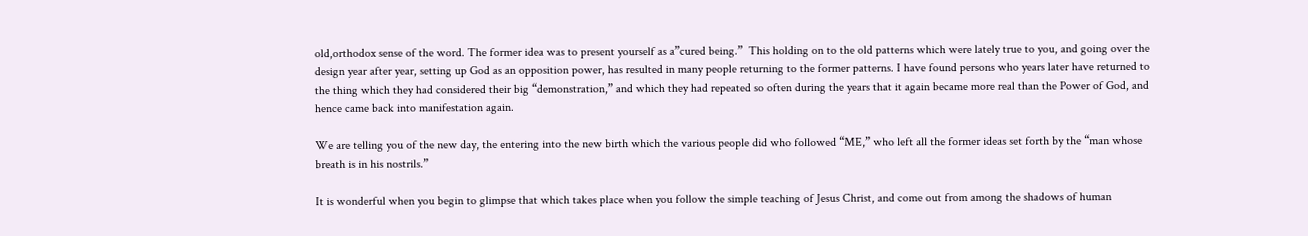old,orthodox sense of the word. The former idea was to present yourself as a”cured being.”  This holding on to the old patterns which were lately true to you, and going over the design year after year, setting up God as an opposition power, has resulted in many people returning to the former patterns. I have found persons who years later have returned to the thing which they had considered their big “demonstration,” and which they had repeated so often during the years that it again became more real than the Power of God, and hence came back into manifestation again.

We are telling you of the new day, the entering into the new birth which the various people did who followed “ME,” who left all the former ideas set forth by the “man whose breath is in his nostrils.”

It is wonderful when you begin to glimpse that which takes place when you follow the simple teaching of Jesus Christ, and come out from among the shadows of human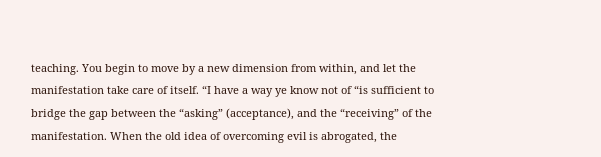teaching. You begin to move by a new dimension from within, and let the manifestation take care of itself. “I have a way ye know not of “is sufficient to bridge the gap between the “asking” (acceptance), and the “receiving” of the manifestation. When the old idea of overcoming evil is abrogated, the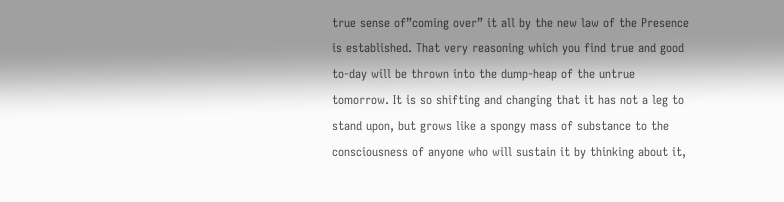true sense of”coming over” it all by the new law of the Presence is established. That very reasoning which you find true and good to-day will be thrown into the dump-heap of the untrue tomorrow. It is so shifting and changing that it has not a leg to stand upon, but grows like a spongy mass of substance to the consciousness of anyone who will sustain it by thinking about it,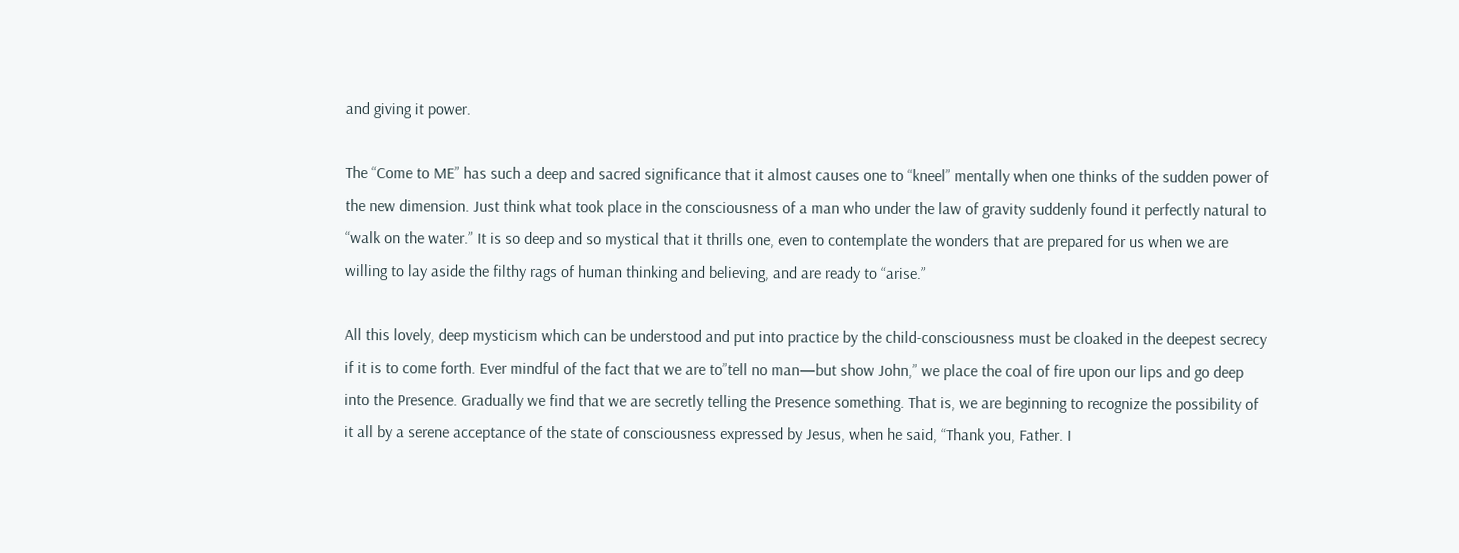and giving it power.

The “Come to ME” has such a deep and sacred significance that it almost causes one to “kneel” mentally when one thinks of the sudden power of the new dimension. Just think what took place in the consciousness of a man who under the law of gravity suddenly found it perfectly natural to “walk on the water.” It is so deep and so mystical that it thrills one, even to contemplate the wonders that are prepared for us when we are willing to lay aside the filthy rags of human thinking and believing, and are ready to “arise.”

All this lovely, deep mysticism which can be understood and put into practice by the child-consciousness must be cloaked in the deepest secrecy if it is to come forth. Ever mindful of the fact that we are to”tell no man—but show John,” we place the coal of fire upon our lips and go deep into the Presence. Gradually we find that we are secretly telling the Presence something. That is, we are beginning to recognize the possibility of it all by a serene acceptance of the state of consciousness expressed by Jesus, when he said, “Thank you, Father. I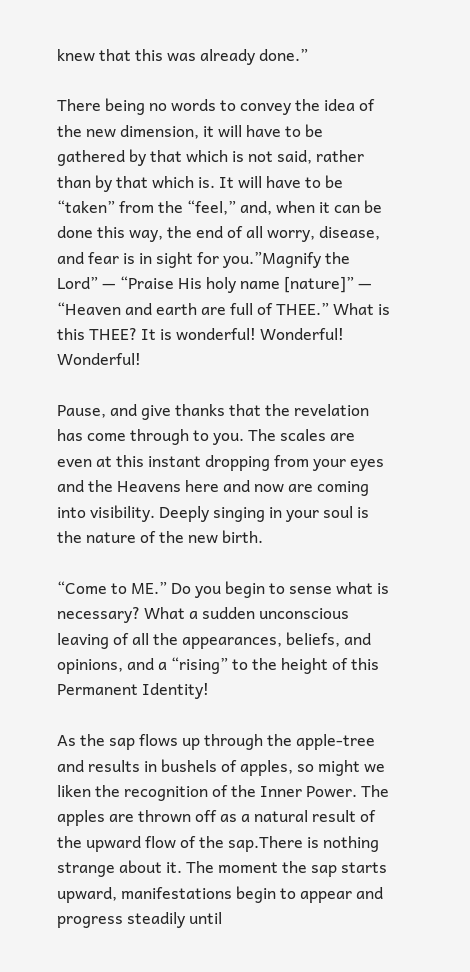knew that this was already done.”

There being no words to convey the idea of the new dimension, it will have to be gathered by that which is not said, rather than by that which is. It will have to be “taken” from the “feel,” and, when it can be done this way, the end of all worry, disease, and fear is in sight for you.”Magnify the Lord” — “Praise His holy name [nature]” — “Heaven and earth are full of THEE.” What is this THEE? It is wonderful! Wonderful! Wonderful!

Pause, and give thanks that the revelation has come through to you. The scales are even at this instant dropping from your eyes and the Heavens here and now are coming into visibility. Deeply singing in your soul is the nature of the new birth.

“Come to ME.” Do you begin to sense what is necessary? What a sudden unconscious leaving of all the appearances, beliefs, and opinions, and a “rising” to the height of this Permanent Identity!

As the sap flows up through the apple-tree and results in bushels of apples, so might we liken the recognition of the Inner Power. The apples are thrown off as a natural result of the upward flow of the sap.There is nothing strange about it. The moment the sap starts upward, manifestations begin to appear and progress steadily until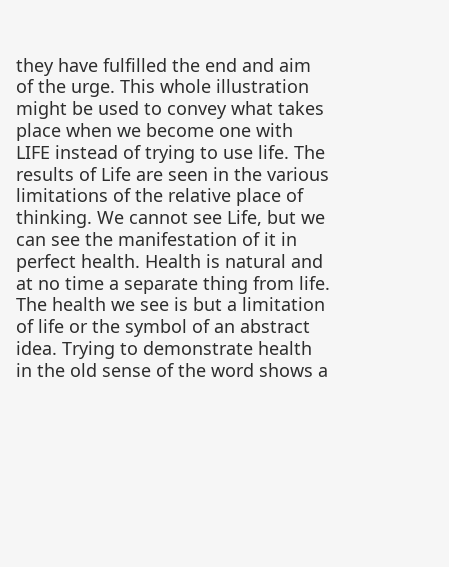they have fulfilled the end and aim of the urge. This whole illustration might be used to convey what takes place when we become one with LIFE instead of trying to use life. The results of Life are seen in the various limitations of the relative place of thinking. We cannot see Life, but we can see the manifestation of it in perfect health. Health is natural and at no time a separate thing from life. The health we see is but a limitation of life or the symbol of an abstract idea. Trying to demonstrate health in the old sense of the word shows a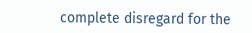complete disregard for the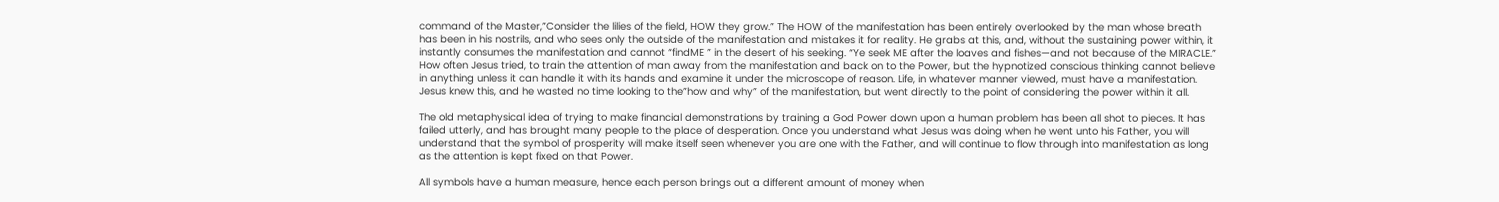command of the Master,”Consider the lilies of the field, HOW they grow.” The HOW of the manifestation has been entirely overlooked by the man whose breath has been in his nostrils, and who sees only the outside of the manifestation and mistakes it for reality. He grabs at this, and, without the sustaining power within, it instantly consumes the manifestation and cannot “findME ” in the desert of his seeking. “Ye seek ME after the loaves and fishes—and not because of the MIRACLE.” How often Jesus tried, to train the attention of man away from the manifestation and back on to the Power, but the hypnotized conscious thinking cannot believe in anything unless it can handle it with its hands and examine it under the microscope of reason. Life, in whatever manner viewed, must have a manifestation. Jesus knew this, and he wasted no time looking to the”how and why” of the manifestation, but went directly to the point of considering the power within it all.

The old metaphysical idea of trying to make financial demonstrations by training a God Power down upon a human problem has been all shot to pieces. It has failed utterly, and has brought many people to the place of desperation. Once you understand what Jesus was doing when he went unto his Father, you will understand that the symbol of prosperity will make itself seen whenever you are one with the Father, and will continue to flow through into manifestation as long as the attention is kept fixed on that Power.

All symbols have a human measure, hence each person brings out a different amount of money when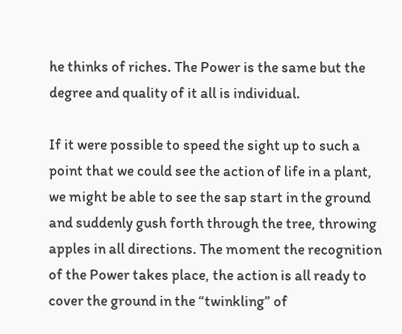he thinks of riches. The Power is the same but the degree and quality of it all is individual.

If it were possible to speed the sight up to such a point that we could see the action of life in a plant, we might be able to see the sap start in the ground and suddenly gush forth through the tree, throwing apples in all directions. The moment the recognition of the Power takes place, the action is all ready to cover the ground in the “twinkling” of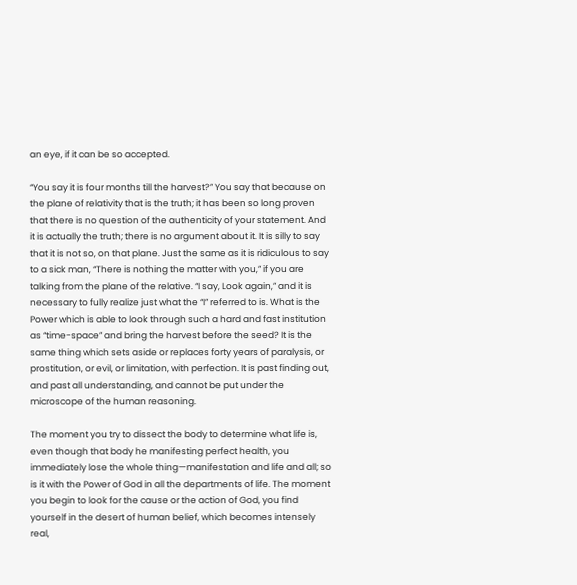an eye, if it can be so accepted.

“You say it is four months till the harvest?” You say that because on the plane of relativity that is the truth; it has been so long proven that there is no question of the authenticity of your statement. And it is actually the truth; there is no argument about it. It is silly to say that it is not so, on that plane. Just the same as it is ridiculous to say to a sick man, “There is nothing the matter with you,” if you are talking from the plane of the relative. “I say, Look again,” and it is necessary to fully realize just what the “I” referred to is. What is the Power which is able to look through such a hard and fast institution as “time-space” and bring the harvest before the seed? It is the same thing which sets aside or replaces forty years of paralysis, or prostitution, or evil, or limitation, with perfection. It is past finding out, and past all understanding, and cannot be put under the microscope of the human reasoning.

The moment you try to dissect the body to determine what life is, even though that body he manifesting perfect health, you immediately lose the whole thing—manifestation and life and all; so is it with the Power of God in all the departments of life. The moment you begin to look for the cause or the action of God, you find yourself in the desert of human belief, which becomes intensely real,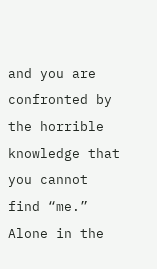and you are confronted by the horrible knowledge that you cannot find “me.” Alone in the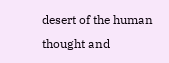desert of the human thought and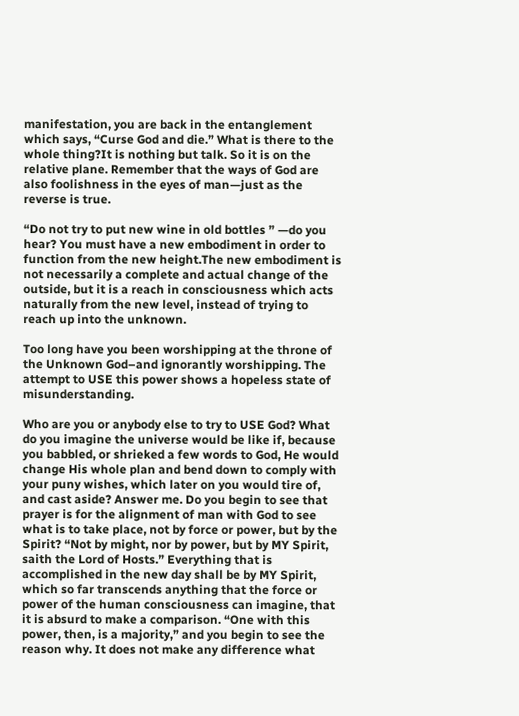manifestation, you are back in the entanglement which says, “Curse God and die.” What is there to the whole thing?It is nothing but talk. So it is on the relative plane. Remember that the ways of God are also foolishness in the eyes of man—just as the reverse is true.

“Do not try to put new wine in old bottles ” —do you hear? You must have a new embodiment in order to function from the new height.The new embodiment is not necessarily a complete and actual change of the outside, but it is a reach in consciousness which acts naturally from the new level, instead of trying to reach up into the unknown.

Too long have you been worshipping at the throne of the Unknown God–and ignorantly worshipping. The attempt to USE this power shows a hopeless state of misunderstanding.

Who are you or anybody else to try to USE God? What do you imagine the universe would be like if, because you babbled, or shrieked a few words to God, He would change His whole plan and bend down to comply with your puny wishes, which later on you would tire of, and cast aside? Answer me. Do you begin to see that prayer is for the alignment of man with God to see what is to take place, not by force or power, but by the Spirit? “Not by might, nor by power, but by MY Spirit, saith the Lord of Hosts.” Everything that is accomplished in the new day shall be by MY Spirit, which so far transcends anything that the force or power of the human consciousness can imagine, that it is absurd to make a comparison. “One with this power, then, is a majority,” and you begin to see the reason why. It does not make any difference what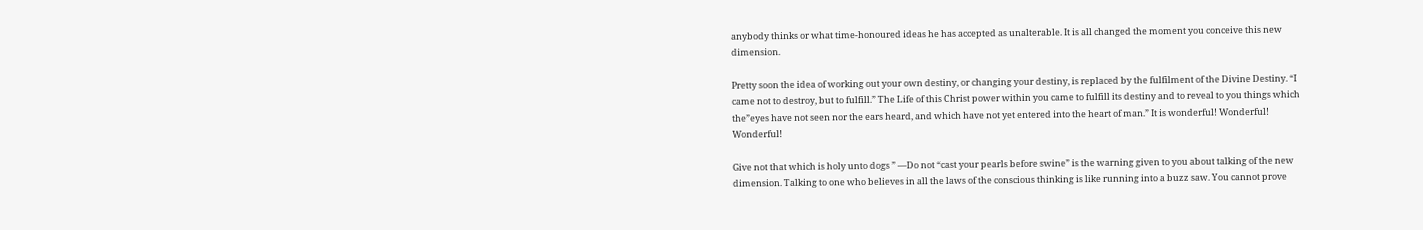anybody thinks or what time-honoured ideas he has accepted as unalterable. It is all changed the moment you conceive this new dimension.

Pretty soon the idea of working out your own destiny, or changing your destiny, is replaced by the fulfilment of the Divine Destiny. “I came not to destroy, but to fulfill.” The Life of this Christ power within you came to fulfill its destiny and to reveal to you things which the”eyes have not seen nor the ears heard, and which have not yet entered into the heart of man.” It is wonderful! Wonderful! Wonderful!

Give not that which is holy unto dogs ” —Do not “cast your pearls before swine” is the warning given to you about talking of the new dimension. Talking to one who believes in all the laws of the conscious thinking is like running into a buzz saw. You cannot prove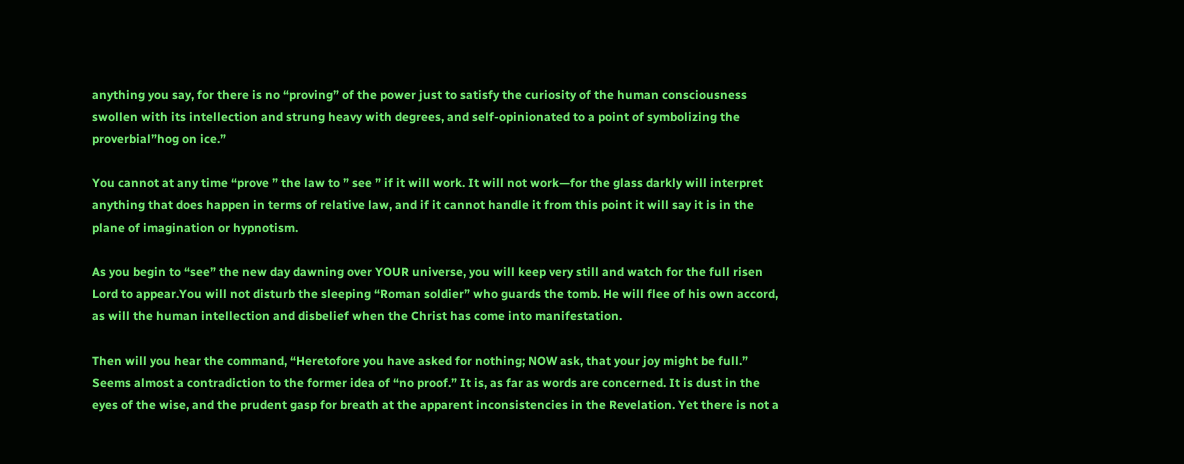anything you say, for there is no “proving” of the power just to satisfy the curiosity of the human consciousness swollen with its intellection and strung heavy with degrees, and self-opinionated to a point of symbolizing the proverbial”hog on ice.”

You cannot at any time “prove ” the law to ” see ” if it will work. It will not work—for the glass darkly will interpret anything that does happen in terms of relative law, and if it cannot handle it from this point it will say it is in the plane of imagination or hypnotism.

As you begin to “see” the new day dawning over YOUR universe, you will keep very still and watch for the full risen Lord to appear.You will not disturb the sleeping “Roman soldier” who guards the tomb. He will flee of his own accord, as will the human intellection and disbelief when the Christ has come into manifestation.

Then will you hear the command, “Heretofore you have asked for nothing; NOW ask, that your joy might be full.” Seems almost a contradiction to the former idea of “no proof.” It is, as far as words are concerned. It is dust in the eyes of the wise, and the prudent gasp for breath at the apparent inconsistencies in the Revelation. Yet there is not a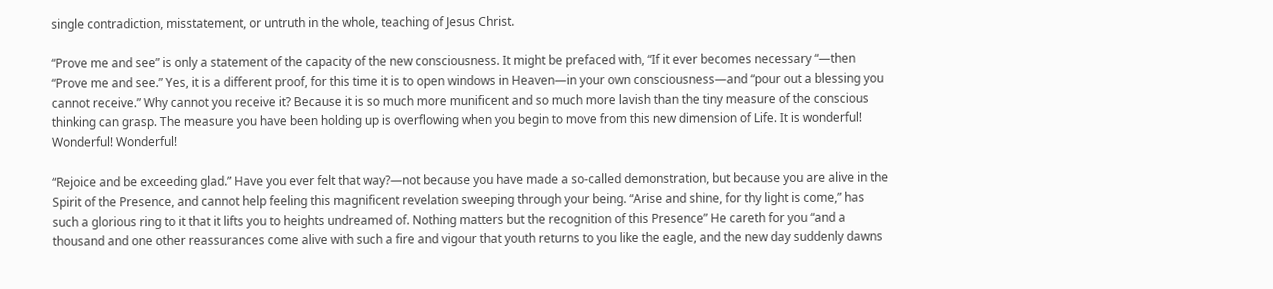single contradiction, misstatement, or untruth in the whole, teaching of Jesus Christ.

“Prove me and see” is only a statement of the capacity of the new consciousness. It might be prefaced with, “If it ever becomes necessary “—then “Prove me and see.” Yes, it is a different proof, for this time it is to open windows in Heaven—in your own consciousness—and “pour out a blessing you cannot receive.” Why cannot you receive it? Because it is so much more munificent and so much more lavish than the tiny measure of the conscious thinking can grasp. The measure you have been holding up is overflowing when you begin to move from this new dimension of Life. It is wonderful! Wonderful! Wonderful!

“Rejoice and be exceeding glad.” Have you ever felt that way?—not because you have made a so-called demonstration, but because you are alive in the Spirit of the Presence, and cannot help feeling this magnificent revelation sweeping through your being. “Arise and shine, for thy light is come,” has such a glorious ring to it that it lifts you to heights undreamed of. Nothing matters but the recognition of this Presence” He careth for you “and a thousand and one other reassurances come alive with such a fire and vigour that youth returns to you like the eagle, and the new day suddenly dawns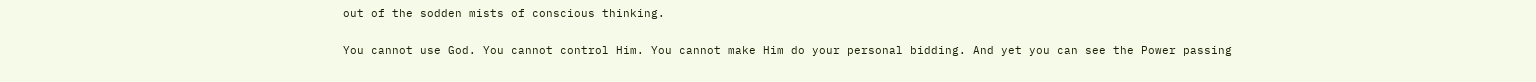out of the sodden mists of conscious thinking.

You cannot use God. You cannot control Him. You cannot make Him do your personal bidding. And yet you can see the Power passing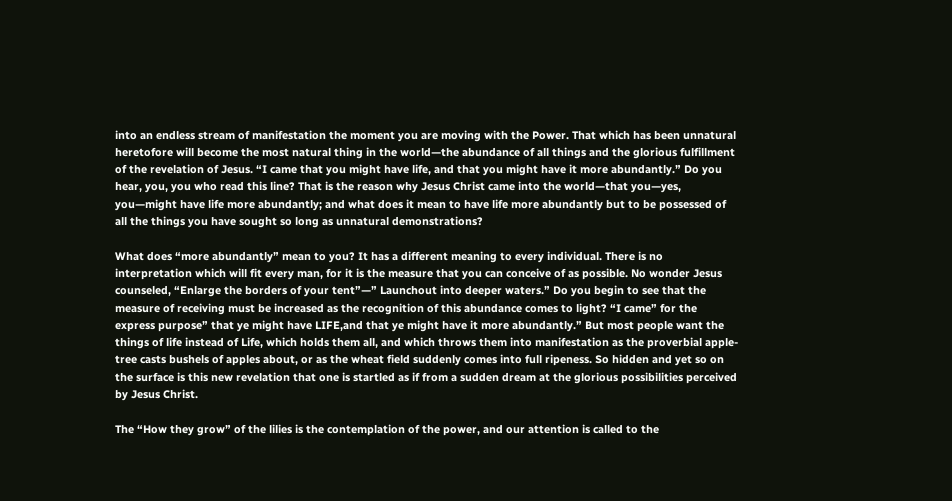into an endless stream of manifestation the moment you are moving with the Power. That which has been unnatural heretofore will become the most natural thing in the world—the abundance of all things and the glorious fulfillment of the revelation of Jesus. “I came that you might have life, and that you might have it more abundantly.” Do you hear, you, you who read this line? That is the reason why Jesus Christ came into the world—that you—yes, you—might have life more abundantly; and what does it mean to have life more abundantly but to be possessed of all the things you have sought so long as unnatural demonstrations?

What does “more abundantly” mean to you? It has a different meaning to every individual. There is no interpretation which will fit every man, for it is the measure that you can conceive of as possible. No wonder Jesus counseled, “Enlarge the borders of your tent”—” Launchout into deeper waters.” Do you begin to see that the measure of receiving must be increased as the recognition of this abundance comes to light? “I came” for the express purpose” that ye might have LIFE,and that ye might have it more abundantly.” But most people want the things of life instead of Life, which holds them all, and which throws them into manifestation as the proverbial apple-tree casts bushels of apples about, or as the wheat field suddenly comes into full ripeness. So hidden and yet so on the surface is this new revelation that one is startled as if from a sudden dream at the glorious possibilities perceived by Jesus Christ.

The “How they grow” of the lilies is the contemplation of the power, and our attention is called to the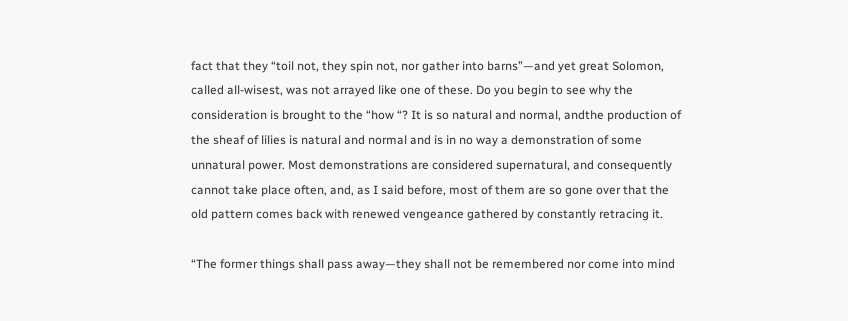fact that they “toil not, they spin not, nor gather into barns”—and yet great Solomon, called all-wisest, was not arrayed like one of these. Do you begin to see why the consideration is brought to the “how “? It is so natural and normal, andthe production of the sheaf of lilies is natural and normal and is in no way a demonstration of some unnatural power. Most demonstrations are considered supernatural, and consequently cannot take place often, and, as I said before, most of them are so gone over that the old pattern comes back with renewed vengeance gathered by constantly retracing it.

“The former things shall pass away—they shall not be remembered nor come into mind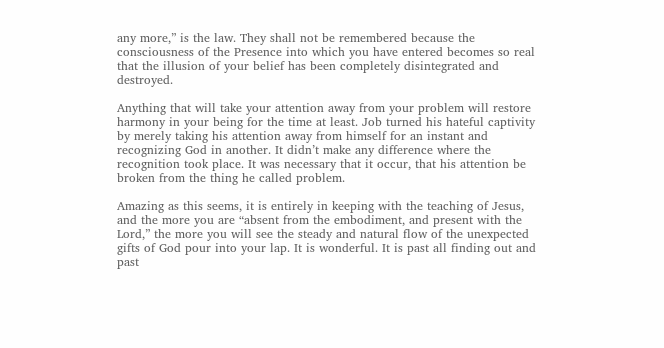any more,” is the law. They shall not be remembered because the consciousness of the Presence into which you have entered becomes so real that the illusion of your belief has been completely disintegrated and destroyed.

Anything that will take your attention away from your problem will restore harmony in your being for the time at least. Job turned his hateful captivity by merely taking his attention away from himself for an instant and recognizing God in another. It didn’t make any difference where the recognition took place. It was necessary that it occur, that his attention be broken from the thing he called problem.

Amazing as this seems, it is entirely in keeping with the teaching of Jesus, and the more you are “absent from the embodiment, and present with the Lord,” the more you will see the steady and natural flow of the unexpected gifts of God pour into your lap. It is wonderful. It is past all finding out and past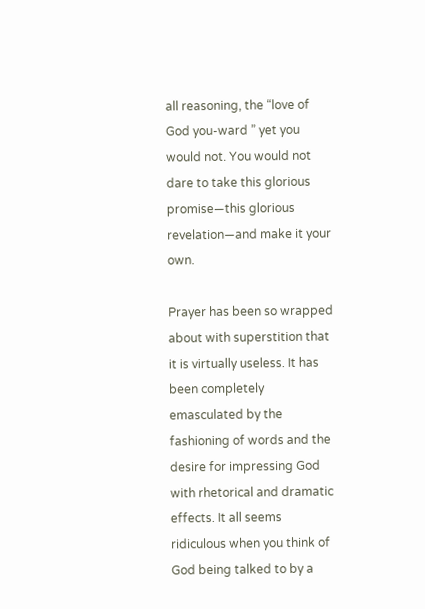all reasoning, the “love of God you-ward ” yet you would not. You would not dare to take this glorious promise—this glorious revelation—and make it your own.

Prayer has been so wrapped about with superstition that it is virtually useless. It has been completely emasculated by the fashioning of words and the desire for impressing God with rhetorical and dramatic effects. It all seems ridiculous when you think of God being talked to by a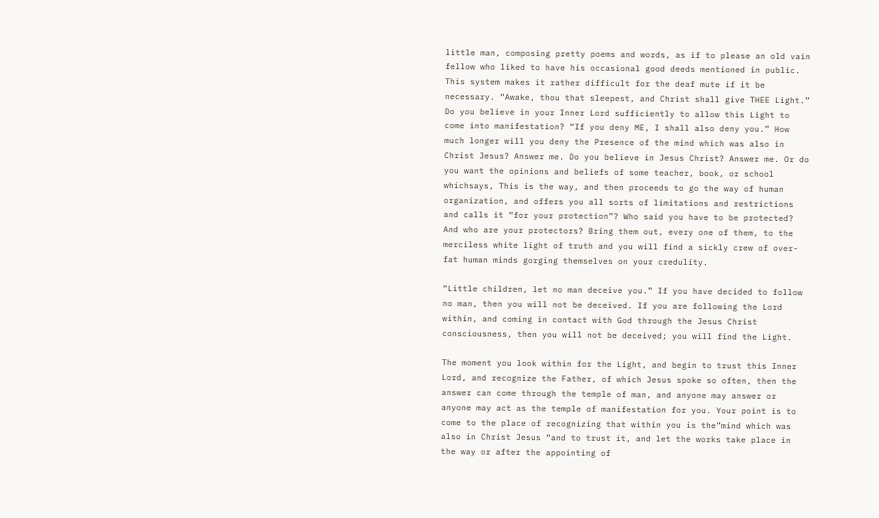little man, composing pretty poems and words, as if to please an old vain fellow who liked to have his occasional good deeds mentioned in public. This system makes it rather difficult for the deaf mute if it be necessary. “Awake, thou that sleepest, and Christ shall give THEE Light.” Do you believe in your Inner Lord sufficiently to allow this Light to come into manifestation? “If you deny ME, I shall also deny you.” How much longer will you deny the Presence of the mind which was also in Christ Jesus? Answer me. Do you believe in Jesus Christ? Answer me. Or do you want the opinions and beliefs of some teacher, book, or school whichsays, This is the way, and then proceeds to go the way of human organization, and offers you all sorts of limitations and restrictions and calls it “for your protection”? Who said you have to be protected? And who are your protectors? Bring them out, every one of them, to the merciless white light of truth and you will find a sickly crew of over-fat human minds gorging themselves on your credulity.

“Little children, let no man deceive you.” If you have decided to follow no man, then you will not be deceived. If you are following the Lord within, and coming in contact with God through the Jesus Christ consciousness, then you will not be deceived; you will find the Light.

The moment you look within for the Light, and begin to trust this Inner Lord, and recognize the Father, of which Jesus spoke so often, then the answer can come through the temple of man, and anyone may answer or anyone may act as the temple of manifestation for you. Your point is to come to the place of recognizing that within you is the”mind which was also in Christ Jesus “and to trust it, and let the works take place in the way or after the appointing of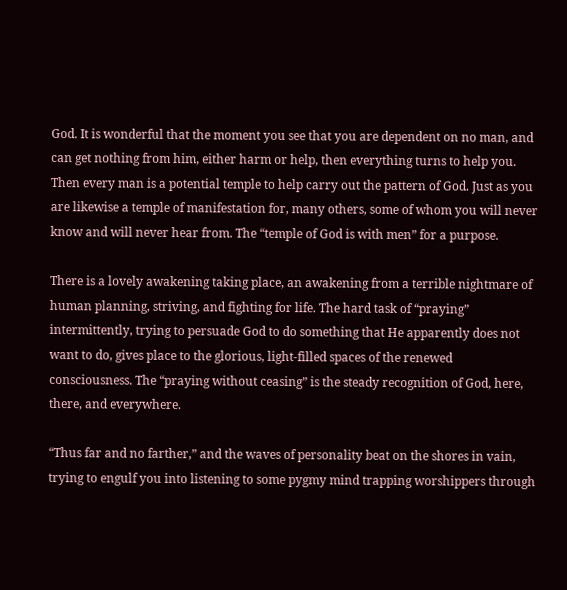God. It is wonderful that the moment you see that you are dependent on no man, and can get nothing from him, either harm or help, then everything turns to help you. Then every man is a potential temple to help carry out the pattern of God. Just as you are likewise a temple of manifestation for, many others, some of whom you will never know and will never hear from. The “temple of God is with men” for a purpose.

There is a lovely awakening taking place, an awakening from a terrible nightmare of human planning, striving, and fighting for life. The hard task of “praying” intermittently, trying to persuade God to do something that He apparently does not want to do, gives place to the glorious, light-filled spaces of the renewed consciousness. The “praying without ceasing” is the steady recognition of God, here, there, and everywhere.

“Thus far and no farther,” and the waves of personality beat on the shores in vain, trying to engulf you into listening to some pygmy mind trapping worshippers through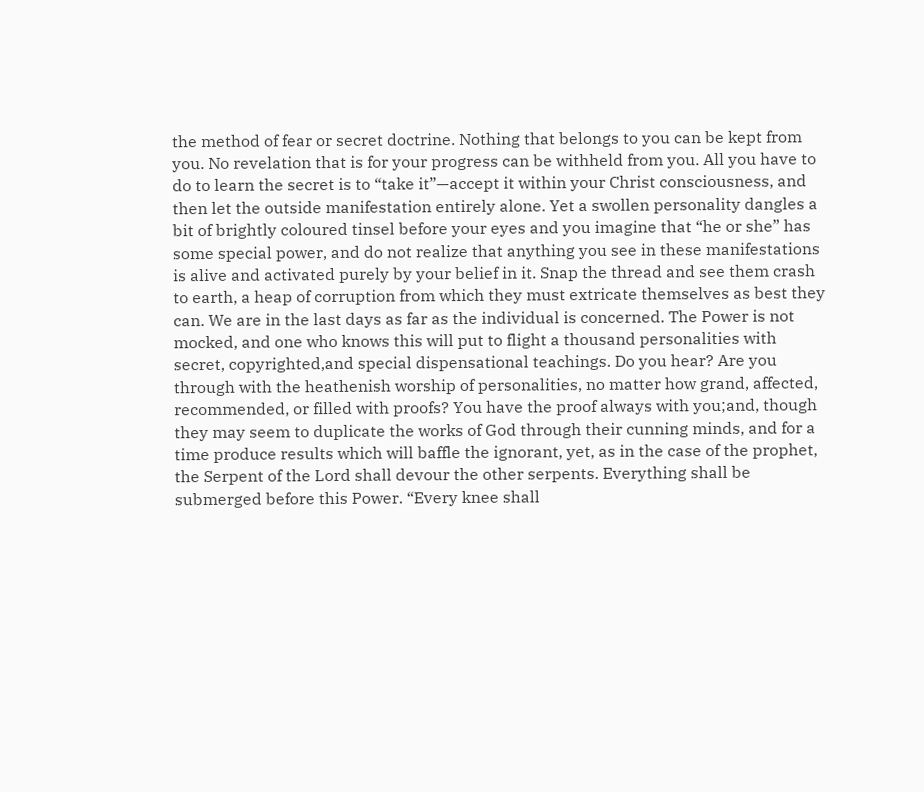the method of fear or secret doctrine. Nothing that belongs to you can be kept from you. No revelation that is for your progress can be withheld from you. All you have to do to learn the secret is to “take it”—accept it within your Christ consciousness, and then let the outside manifestation entirely alone. Yet a swollen personality dangles a bit of brightly coloured tinsel before your eyes and you imagine that “he or she” has some special power, and do not realize that anything you see in these manifestations is alive and activated purely by your belief in it. Snap the thread and see them crash to earth, a heap of corruption from which they must extricate themselves as best they can. We are in the last days as far as the individual is concerned. The Power is not mocked, and one who knows this will put to flight a thousand personalities with secret, copyrighted,and special dispensational teachings. Do you hear? Are you through with the heathenish worship of personalities, no matter how grand, affected, recommended, or filled with proofs? You have the proof always with you;and, though they may seem to duplicate the works of God through their cunning minds, and for a time produce results which will baffle the ignorant, yet, as in the case of the prophet, the Serpent of the Lord shall devour the other serpents. Everything shall be submerged before this Power. “Every knee shall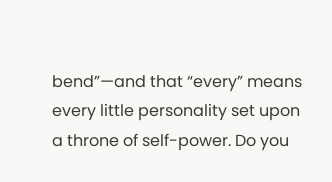bend”—and that “every” means every little personality set upon a throne of self-power. Do you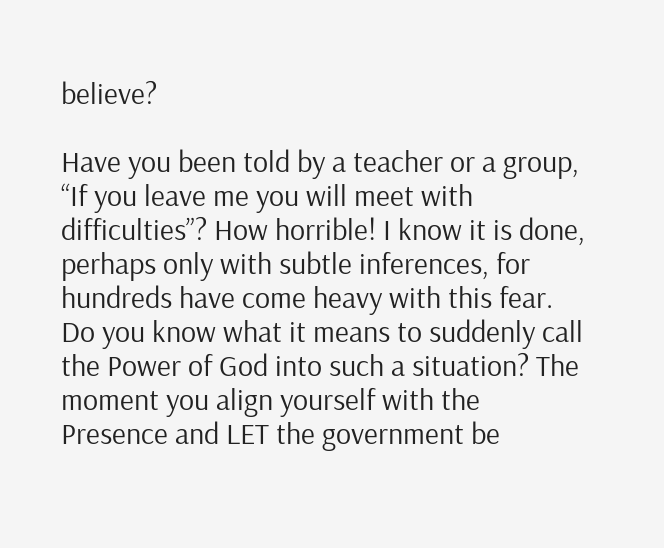believe?

Have you been told by a teacher or a group, “If you leave me you will meet with difficulties”? How horrible! I know it is done, perhaps only with subtle inferences, for hundreds have come heavy with this fear. Do you know what it means to suddenly call the Power of God into such a situation? The moment you align yourself with the Presence and LET the government be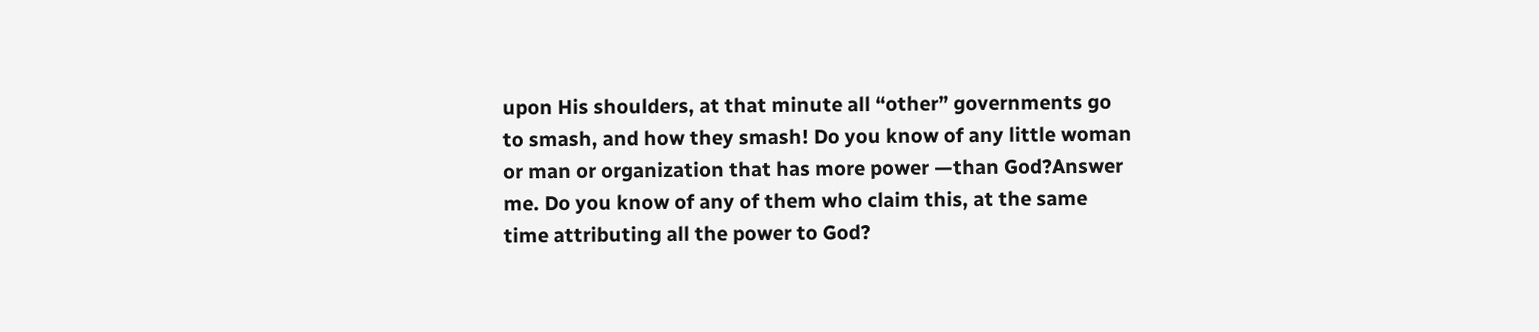upon His shoulders, at that minute all “other” governments go to smash, and how they smash! Do you know of any little woman or man or organization that has more power —than God?Answer me. Do you know of any of them who claim this, at the same time attributing all the power to God?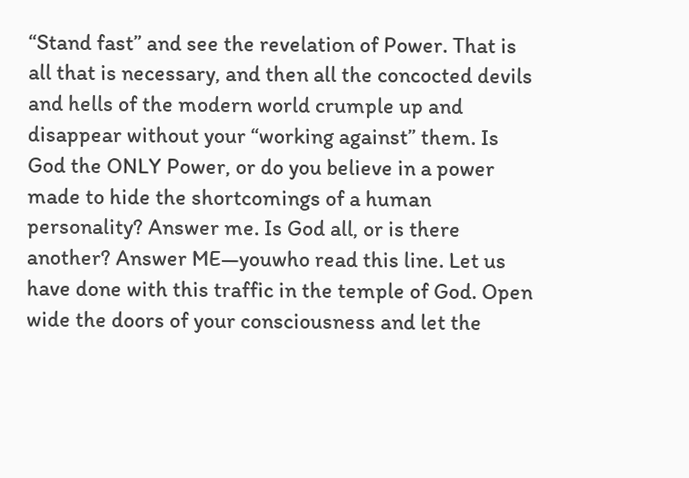“Stand fast” and see the revelation of Power. That is all that is necessary, and then all the concocted devils and hells of the modern world crumple up and disappear without your “working against” them. Is God the ONLY Power, or do you believe in a power made to hide the shortcomings of a human personality? Answer me. Is God all, or is there another? Answer ME—youwho read this line. Let us have done with this traffic in the temple of God. Open wide the doors of your consciousness and let the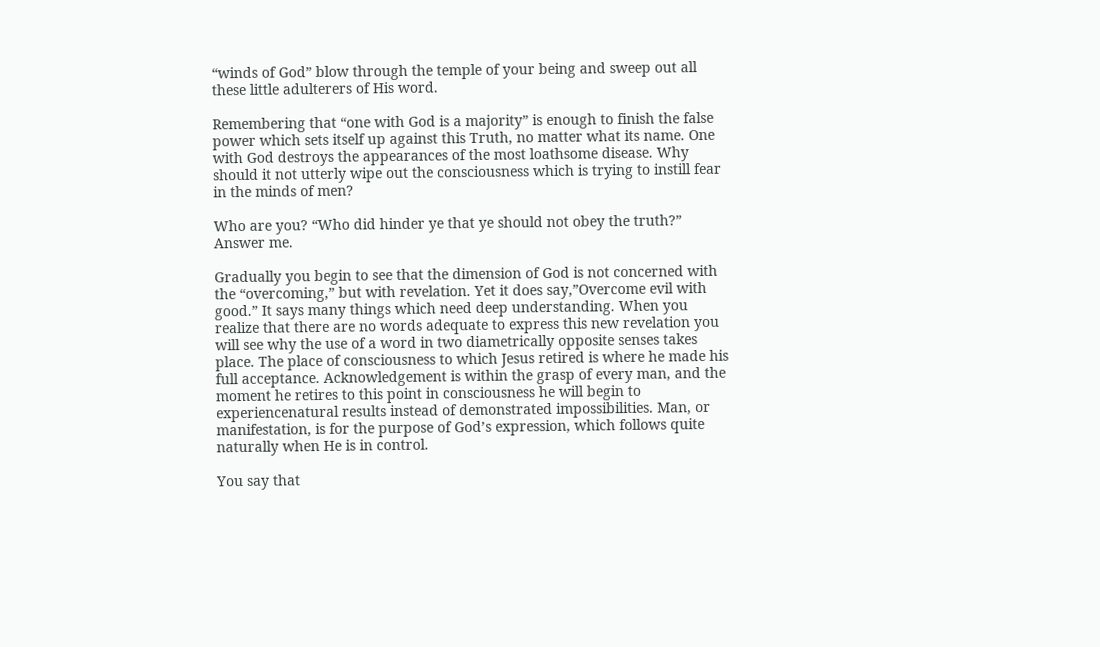“winds of God” blow through the temple of your being and sweep out all these little adulterers of His word.

Remembering that “one with God is a majority” is enough to finish the false power which sets itself up against this Truth, no matter what its name. One with God destroys the appearances of the most loathsome disease. Why should it not utterly wipe out the consciousness which is trying to instill fear in the minds of men?

Who are you? “Who did hinder ye that ye should not obey the truth?” Answer me.

Gradually you begin to see that the dimension of God is not concerned with the “overcoming,” but with revelation. Yet it does say,”Overcome evil with good.” It says many things which need deep understanding. When you realize that there are no words adequate to express this new revelation you will see why the use of a word in two diametrically opposite senses takes place. The place of consciousness to which Jesus retired is where he made his full acceptance. Acknowledgement is within the grasp of every man, and the moment he retires to this point in consciousness he will begin to experiencenatural results instead of demonstrated impossibilities. Man, or manifestation, is for the purpose of God’s expression, which follows quite naturally when He is in control.

You say that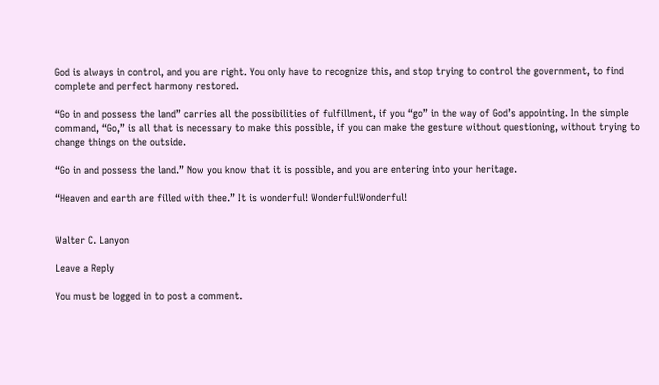God is always in control, and you are right. You only have to recognize this, and stop trying to control the government, to find complete and perfect harmony restored.

“Go in and possess the land” carries all the possibilities of fulfillment, if you “go” in the way of God’s appointing. In the simple command, “Go,” is all that is necessary to make this possible, if you can make the gesture without questioning, without trying to change things on the outside.

“Go in and possess the land.” Now you know that it is possible, and you are entering into your heritage.

“Heaven and earth are filled with thee.” It is wonderful! Wonderful!Wonderful!


Walter C. Lanyon

Leave a Reply

You must be logged in to post a comment.